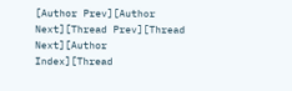[Author Prev][Author Next][Thread Prev][Thread Next][Author Index][Thread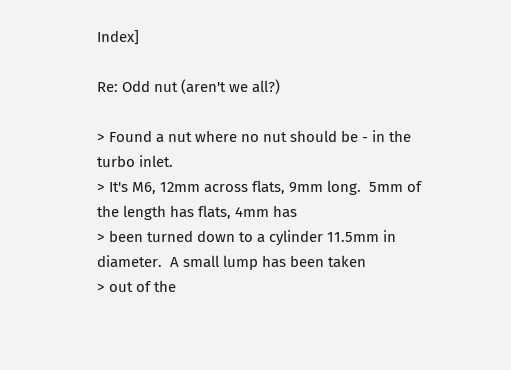Index]

Re: Odd nut (aren't we all?)

> Found a nut where no nut should be - in the turbo inlet.
> It's M6, 12mm across flats, 9mm long.  5mm of the length has flats, 4mm has
> been turned down to a cylinder 11.5mm in diameter.  A small lump has been taken
> out of the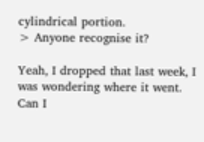cylindrical portion.
> Anyone recognise it?

Yeah, I dropped that last week, I was wondering where it went.  Can I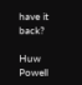have it back?

Huw Powell